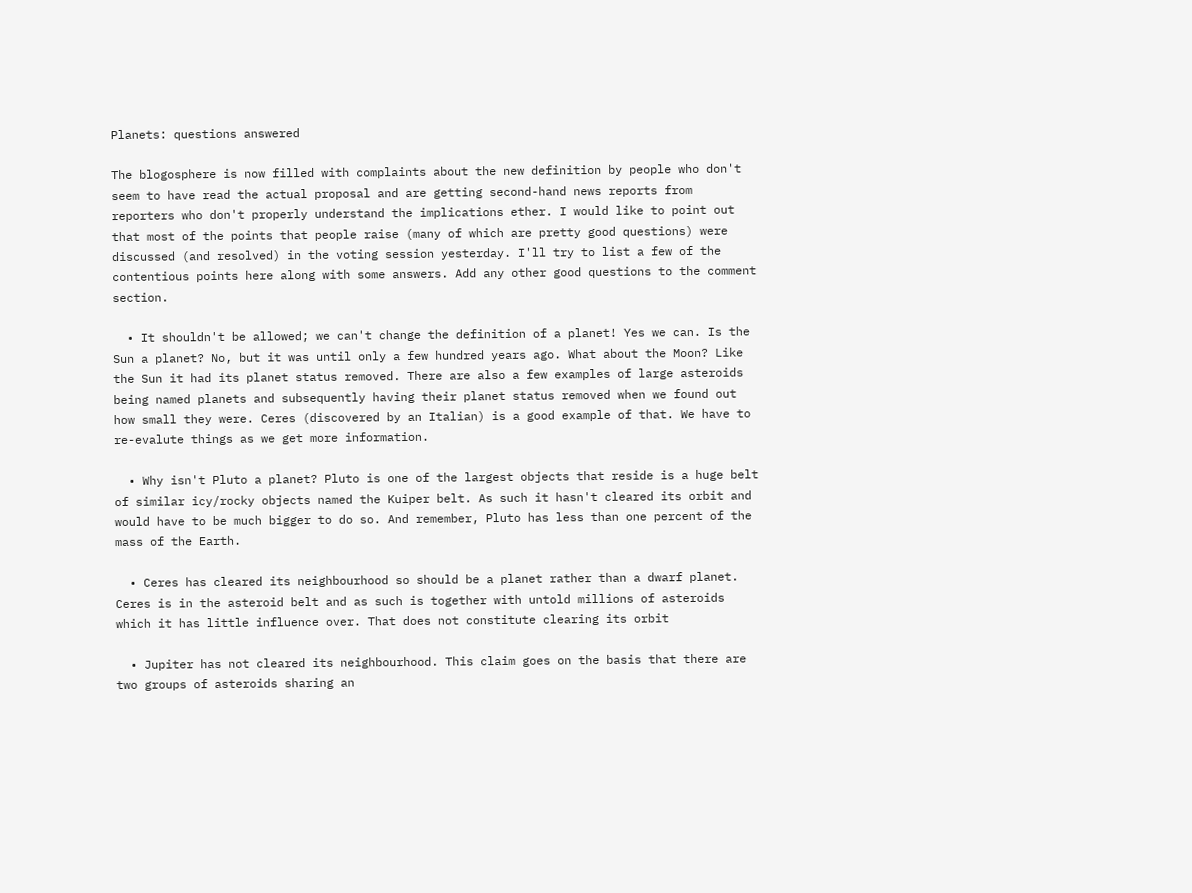Planets: questions answered

The blogosphere is now filled with complaints about the new definition by people who don't seem to have read the actual proposal and are getting second-hand news reports from reporters who don't properly understand the implications ether. I would like to point out that most of the points that people raise (many of which are pretty good questions) were discussed (and resolved) in the voting session yesterday. I'll try to list a few of the contentious points here along with some answers. Add any other good questions to the comment section.

  • It shouldn't be allowed; we can't change the definition of a planet! Yes we can. Is the Sun a planet? No, but it was until only a few hundred years ago. What about the Moon? Like the Sun it had its planet status removed. There are also a few examples of large asteroids being named planets and subsequently having their planet status removed when we found out how small they were. Ceres (discovered by an Italian) is a good example of that. We have to re-evalute things as we get more information.

  • Why isn't Pluto a planet? Pluto is one of the largest objects that reside is a huge belt of similar icy/rocky objects named the Kuiper belt. As such it hasn't cleared its orbit and would have to be much bigger to do so. And remember, Pluto has less than one percent of the mass of the Earth.

  • Ceres has cleared its neighbourhood so should be a planet rather than a dwarf planet. Ceres is in the asteroid belt and as such is together with untold millions of asteroids which it has little influence over. That does not constitute clearing its orbit

  • Jupiter has not cleared its neighbourhood. This claim goes on the basis that there are two groups of asteroids sharing an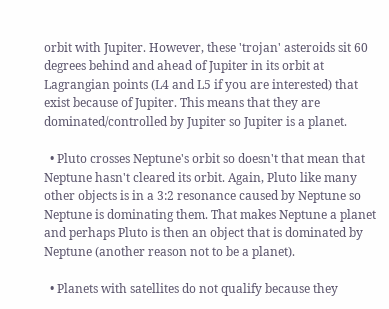orbit with Jupiter. However, these 'trojan' asteroids sit 60 degrees behind and ahead of Jupiter in its orbit at Lagrangian points (L4 and L5 if you are interested) that exist because of Jupiter. This means that they are dominated/controlled by Jupiter so Jupiter is a planet.

  • Pluto crosses Neptune's orbit so doesn't that mean that Neptune hasn't cleared its orbit. Again, Pluto like many other objects is in a 3:2 resonance caused by Neptune so Neptune is dominating them. That makes Neptune a planet and perhaps Pluto is then an object that is dominated by Neptune (another reason not to be a planet).

  • Planets with satellites do not qualify because they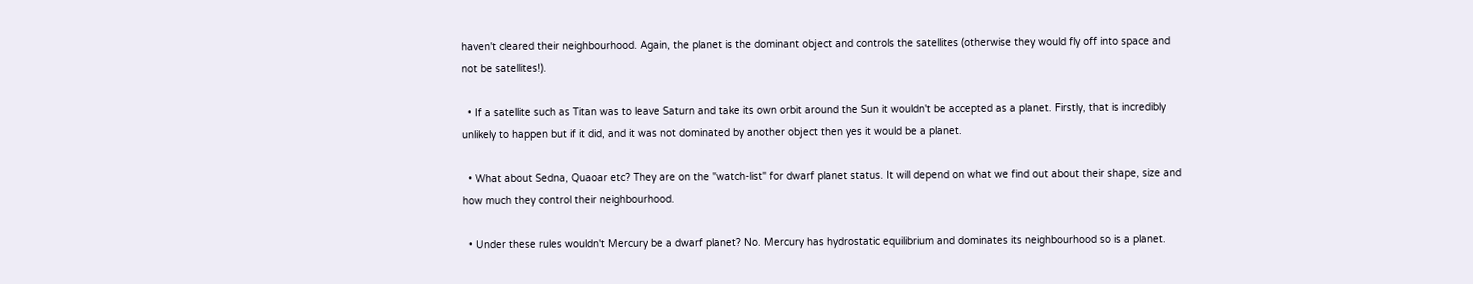haven't cleared their neighbourhood. Again, the planet is the dominant object and controls the satellites (otherwise they would fly off into space and not be satellites!).

  • If a satellite such as Titan was to leave Saturn and take its own orbit around the Sun it wouldn't be accepted as a planet. Firstly, that is incredibly unlikely to happen but if it did, and it was not dominated by another object then yes it would be a planet.

  • What about Sedna, Quaoar etc? They are on the "watch-list" for dwarf planet status. It will depend on what we find out about their shape, size and how much they control their neighbourhood.

  • Under these rules wouldn't Mercury be a dwarf planet? No. Mercury has hydrostatic equilibrium and dominates its neighbourhood so is a planet.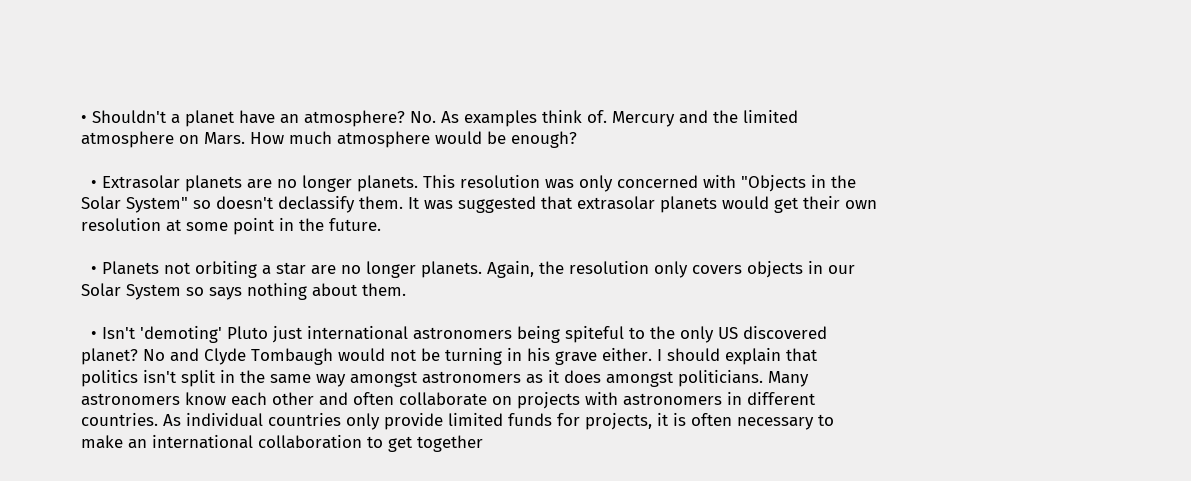• Shouldn't a planet have an atmosphere? No. As examples think of. Mercury and the limited atmosphere on Mars. How much atmosphere would be enough?

  • Extrasolar planets are no longer planets. This resolution was only concerned with "Objects in the Solar System" so doesn't declassify them. It was suggested that extrasolar planets would get their own resolution at some point in the future.

  • Planets not orbiting a star are no longer planets. Again, the resolution only covers objects in our Solar System so says nothing about them.

  • Isn't 'demoting' Pluto just international astronomers being spiteful to the only US discovered planet? No and Clyde Tombaugh would not be turning in his grave either. I should explain that politics isn't split in the same way amongst astronomers as it does amongst politicians. Many astronomers know each other and often collaborate on projects with astronomers in different countries. As individual countries only provide limited funds for projects, it is often necessary to make an international collaboration to get together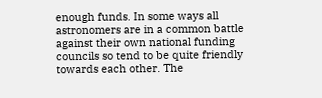enough funds. In some ways all astronomers are in a common battle against their own national funding councils so tend to be quite friendly towards each other. The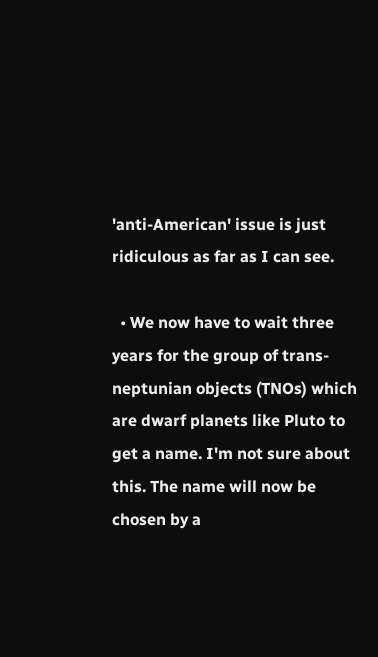'anti-American' issue is just ridiculous as far as I can see.

  • We now have to wait three years for the group of trans-neptunian objects (TNOs) which are dwarf planets like Pluto to get a name. I'm not sure about this. The name will now be chosen by a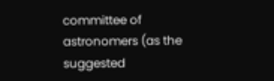committee of astronomers (as the suggested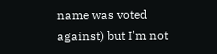name was voted against) but I'm not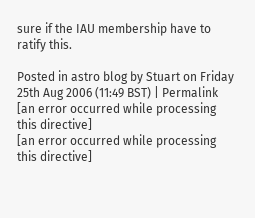sure if the IAU membership have to ratify this.

Posted in astro blog by Stuart on Friday 25th Aug 2006 (11:49 BST) | Permalink
[an error occurred while processing this directive]
[an error occurred while processing this directive]